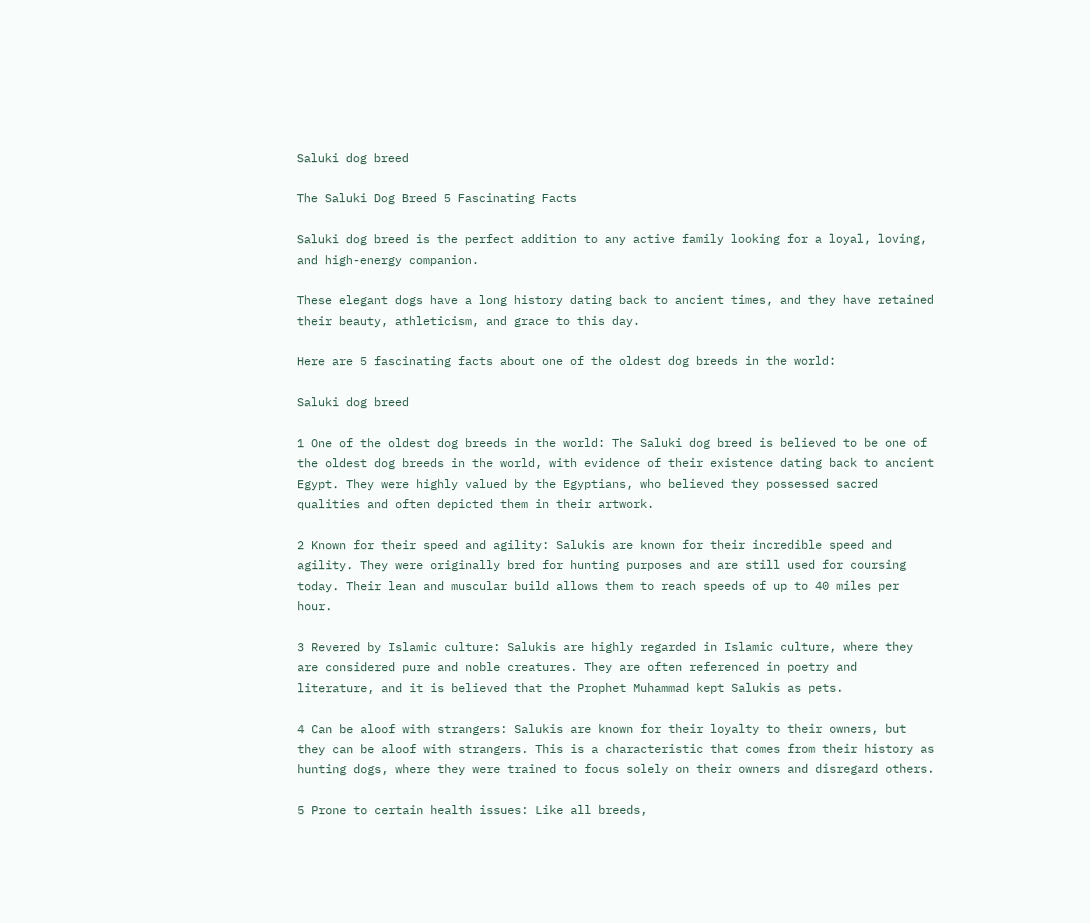Saluki dog breed

The Saluki Dog Breed 5 Fascinating Facts

Saluki dog breed is the perfect addition to any active family looking for a loyal, loving, and high-energy companion.

These elegant dogs have a long history dating back to ancient times, and they have retained their beauty, athleticism, and grace to this day.

Here are 5 fascinating facts about one of the oldest dog breeds in the world:

Saluki dog breed

1 One of the oldest dog breeds in the world: The Saluki dog breed is believed to be one of the oldest dog breeds in the world, with evidence of their existence dating back to ancient Egypt. They were highly valued by the Egyptians, who believed they possessed sacred qualities and often depicted them in their artwork.

2 Known for their speed and agility: Salukis are known for their incredible speed and agility. They were originally bred for hunting purposes and are still used for coursing today. Their lean and muscular build allows them to reach speeds of up to 40 miles per hour.

3 Revered by Islamic culture: Salukis are highly regarded in Islamic culture, where they are considered pure and noble creatures. They are often referenced in poetry and literature, and it is believed that the Prophet Muhammad kept Salukis as pets.

4 Can be aloof with strangers: Salukis are known for their loyalty to their owners, but they can be aloof with strangers. This is a characteristic that comes from their history as hunting dogs, where they were trained to focus solely on their owners and disregard others.

5 Prone to certain health issues: Like all breeds,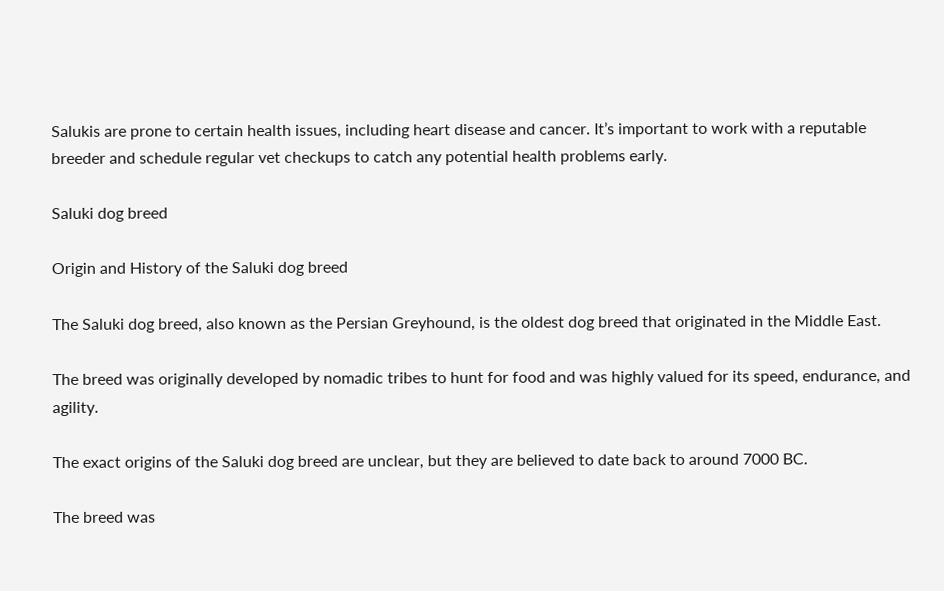Salukis are prone to certain health issues, including heart disease and cancer. It’s important to work with a reputable breeder and schedule regular vet checkups to catch any potential health problems early.

Saluki dog breed

Origin and History of the Saluki dog breed

The Saluki dog breed, also known as the Persian Greyhound, is the oldest dog breed that originated in the Middle East.

The breed was originally developed by nomadic tribes to hunt for food and was highly valued for its speed, endurance, and agility.

The exact origins of the Saluki dog breed are unclear, but they are believed to date back to around 7000 BC.

The breed was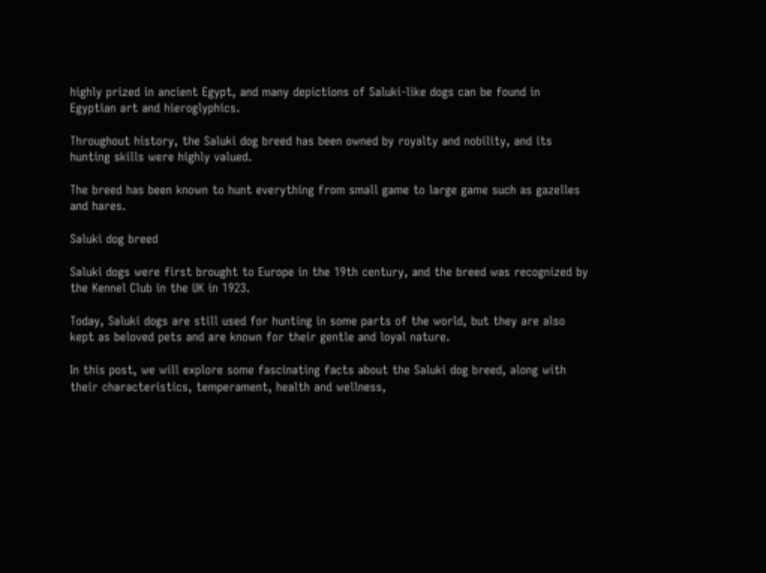highly prized in ancient Egypt, and many depictions of Saluki-like dogs can be found in Egyptian art and hieroglyphics.

Throughout history, the Saluki dog breed has been owned by royalty and nobility, and its hunting skills were highly valued.

The breed has been known to hunt everything from small game to large game such as gazelles and hares.

Saluki dog breed

Saluki dogs were first brought to Europe in the 19th century, and the breed was recognized by the Kennel Club in the UK in 1923.

Today, Saluki dogs are still used for hunting in some parts of the world, but they are also kept as beloved pets and are known for their gentle and loyal nature.

In this post, we will explore some fascinating facts about the Saluki dog breed, along with their characteristics, temperament, health and wellness,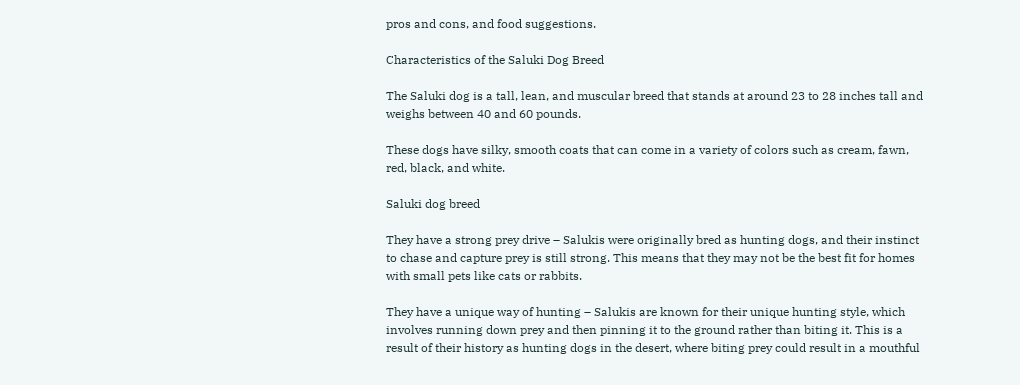pros and cons, and food suggestions.

Characteristics of the Saluki Dog Breed

The Saluki dog is a tall, lean, and muscular breed that stands at around 23 to 28 inches tall and weighs between 40 and 60 pounds.

These dogs have silky, smooth coats that can come in a variety of colors such as cream, fawn, red, black, and white.

Saluki dog breed

They have a strong prey drive – Salukis were originally bred as hunting dogs, and their instinct to chase and capture prey is still strong. This means that they may not be the best fit for homes with small pets like cats or rabbits.

They have a unique way of hunting – Salukis are known for their unique hunting style, which involves running down prey and then pinning it to the ground rather than biting it. This is a result of their history as hunting dogs in the desert, where biting prey could result in a mouthful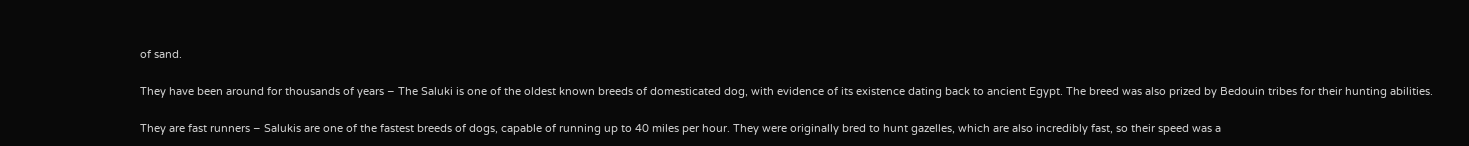of sand.

They have been around for thousands of years – The Saluki is one of the oldest known breeds of domesticated dog, with evidence of its existence dating back to ancient Egypt. The breed was also prized by Bedouin tribes for their hunting abilities.

They are fast runners – Salukis are one of the fastest breeds of dogs, capable of running up to 40 miles per hour. They were originally bred to hunt gazelles, which are also incredibly fast, so their speed was a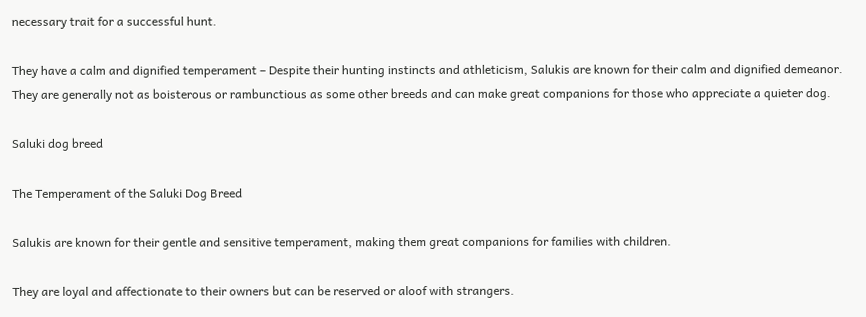necessary trait for a successful hunt.

They have a calm and dignified temperament – Despite their hunting instincts and athleticism, Salukis are known for their calm and dignified demeanor. They are generally not as boisterous or rambunctious as some other breeds and can make great companions for those who appreciate a quieter dog.

Saluki dog breed

The Temperament of the Saluki Dog Breed

Salukis are known for their gentle and sensitive temperament, making them great companions for families with children.

They are loyal and affectionate to their owners but can be reserved or aloof with strangers.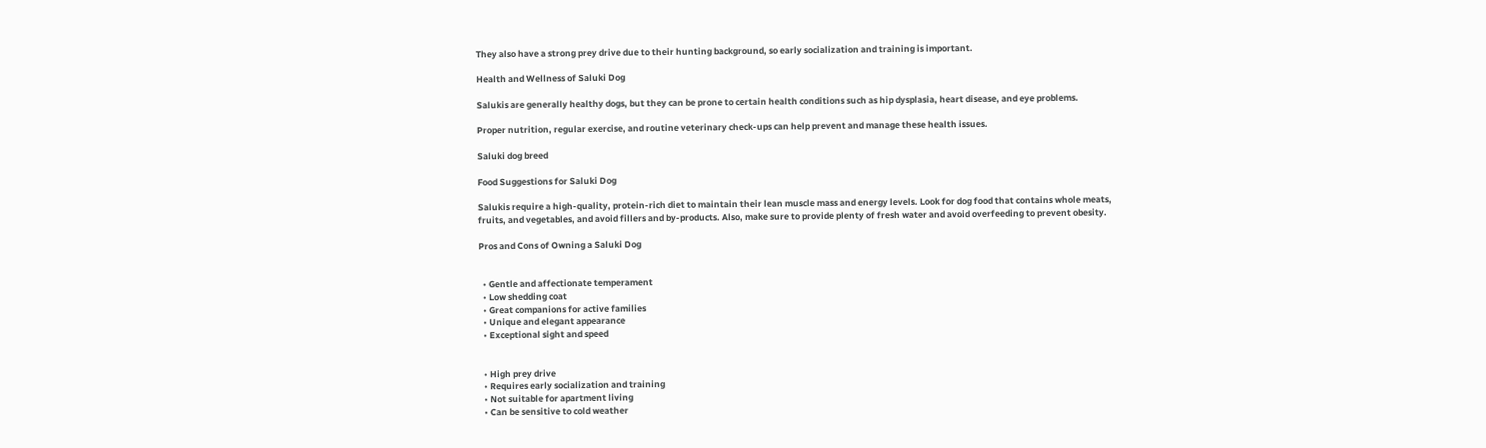They also have a strong prey drive due to their hunting background, so early socialization and training is important.

Health and Wellness of Saluki Dog

Salukis are generally healthy dogs, but they can be prone to certain health conditions such as hip dysplasia, heart disease, and eye problems.

Proper nutrition, regular exercise, and routine veterinary check-ups can help prevent and manage these health issues.

Saluki dog breed

Food Suggestions for Saluki Dog

Salukis require a high-quality, protein-rich diet to maintain their lean muscle mass and energy levels. Look for dog food that contains whole meats, fruits, and vegetables, and avoid fillers and by-products. Also, make sure to provide plenty of fresh water and avoid overfeeding to prevent obesity.

Pros and Cons of Owning a Saluki Dog


  • Gentle and affectionate temperament
  • Low shedding coat
  • Great companions for active families
  • Unique and elegant appearance
  • Exceptional sight and speed


  • High prey drive
  • Requires early socialization and training
  • Not suitable for apartment living
  • Can be sensitive to cold weather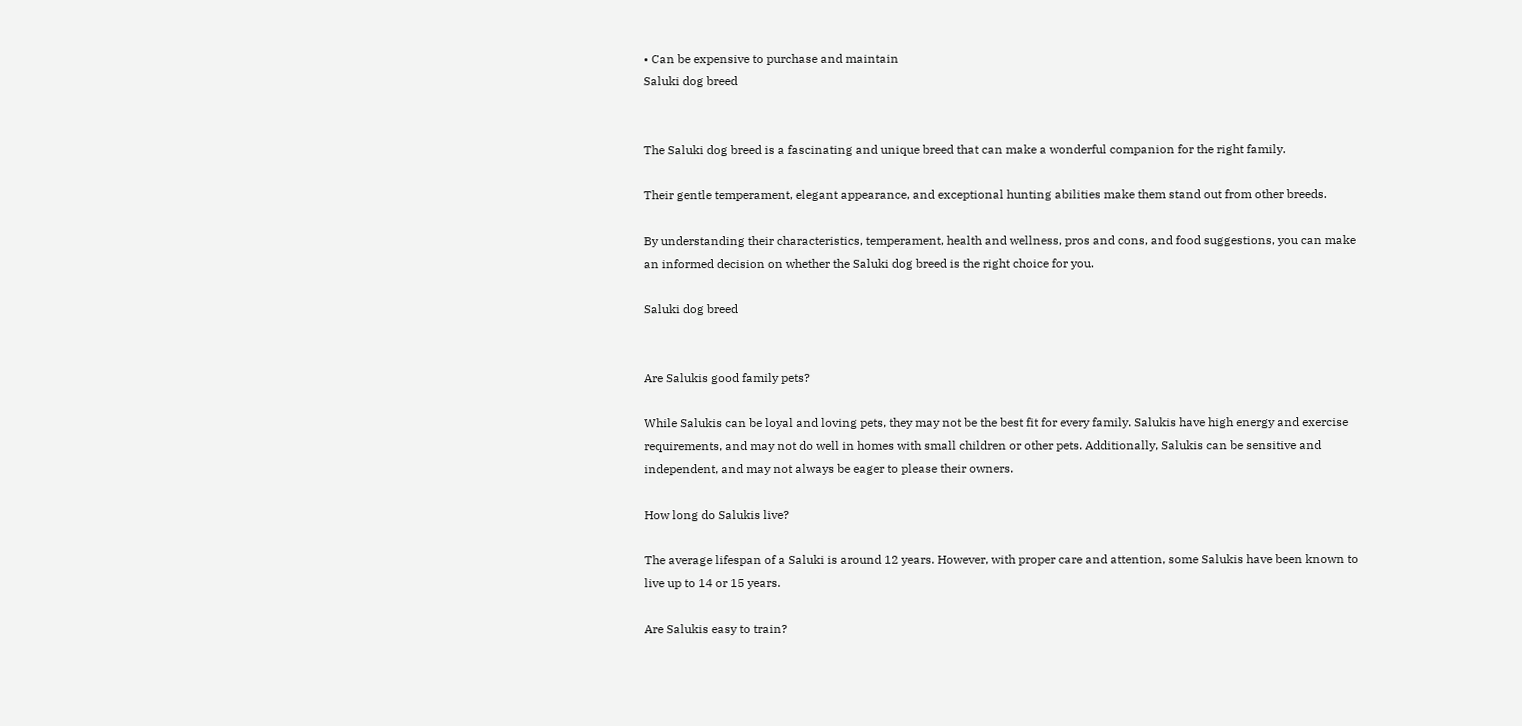• Can be expensive to purchase and maintain
Saluki dog breed


The Saluki dog breed is a fascinating and unique breed that can make a wonderful companion for the right family.

Their gentle temperament, elegant appearance, and exceptional hunting abilities make them stand out from other breeds.

By understanding their characteristics, temperament, health and wellness, pros and cons, and food suggestions, you can make an informed decision on whether the Saluki dog breed is the right choice for you.

Saluki dog breed


Are Salukis good family pets?

While Salukis can be loyal and loving pets, they may not be the best fit for every family. Salukis have high energy and exercise requirements, and may not do well in homes with small children or other pets. Additionally, Salukis can be sensitive and independent, and may not always be eager to please their owners.

How long do Salukis live?

The average lifespan of a Saluki is around 12 years. However, with proper care and attention, some Salukis have been known to live up to 14 or 15 years.

Are Salukis easy to train?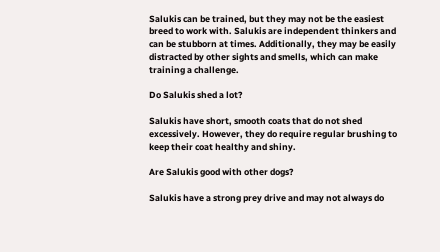Salukis can be trained, but they may not be the easiest breed to work with. Salukis are independent thinkers and can be stubborn at times. Additionally, they may be easily distracted by other sights and smells, which can make training a challenge.

Do Salukis shed a lot?

Salukis have short, smooth coats that do not shed excessively. However, they do require regular brushing to keep their coat healthy and shiny.

Are Salukis good with other dogs?

Salukis have a strong prey drive and may not always do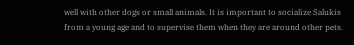well with other dogs or small animals. It is important to socialize Salukis from a young age and to supervise them when they are around other pets.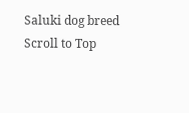Saluki dog breed
Scroll to Top